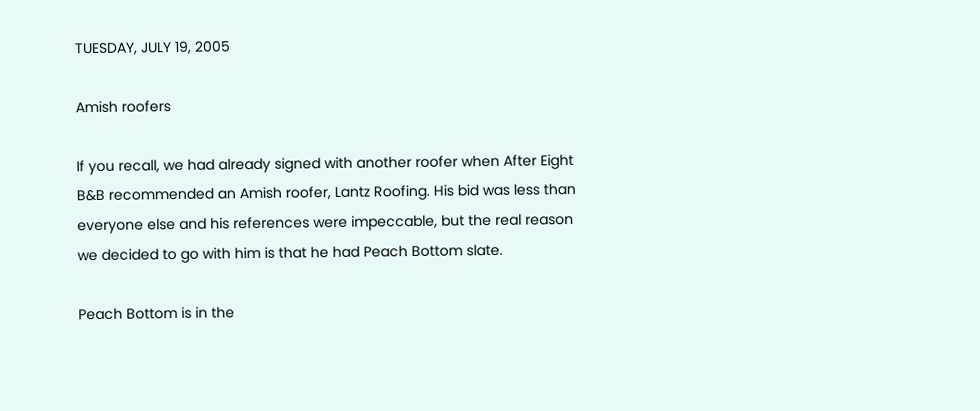TUESDAY, JULY 19, 2005

Amish roofers

If you recall, we had already signed with another roofer when After Eight B&B recommended an Amish roofer, Lantz Roofing. His bid was less than everyone else and his references were impeccable, but the real reason we decided to go with him is that he had Peach Bottom slate.

Peach Bottom is in the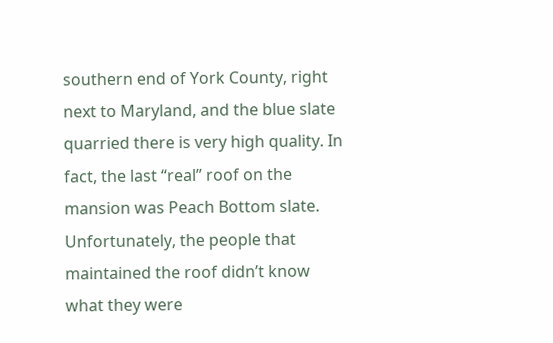southern end of York County, right next to Maryland, and the blue slate quarried there is very high quality. In fact, the last “real” roof on the mansion was Peach Bottom slate. Unfortunately, the people that maintained the roof didn’t know what they were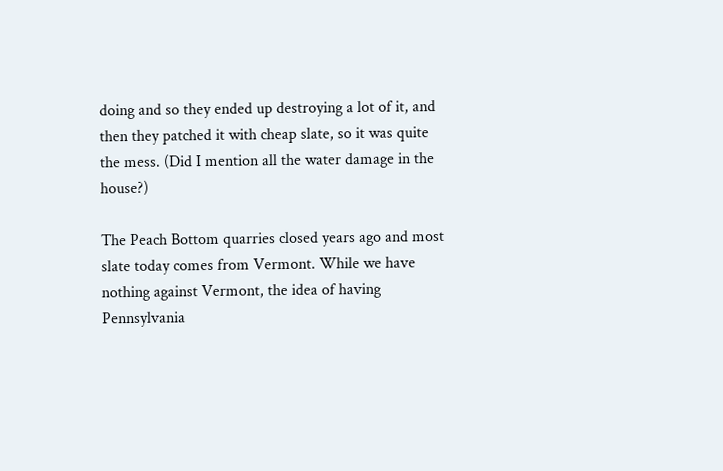doing and so they ended up destroying a lot of it, and then they patched it with cheap slate, so it was quite the mess. (Did I mention all the water damage in the house?)

The Peach Bottom quarries closed years ago and most slate today comes from Vermont. While we have nothing against Vermont, the idea of having Pennsylvania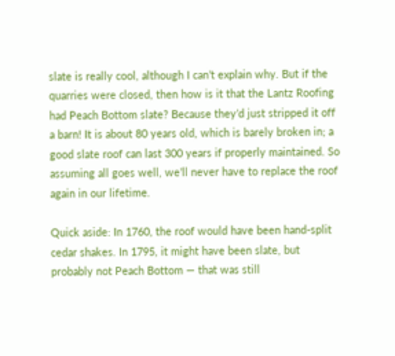slate is really cool, although I can’t explain why. But if the quarries were closed, then how is it that the Lantz Roofing had Peach Bottom slate? Because they’d just stripped it off a barn! It is about 80 years old, which is barely broken in; a good slate roof can last 300 years if properly maintained. So assuming all goes well, we’ll never have to replace the roof again in our lifetime.

Quick aside: In 1760, the roof would have been hand-split cedar shakes. In 1795, it might have been slate, but probably not Peach Bottom — that was still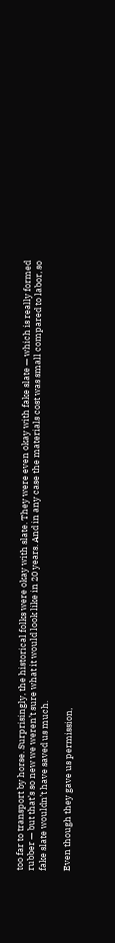too far to transport by horse. Surprisingly, the historical folks were okay with slate. They were even okay with fake slate — which is really formed rubber — but that’s so new we weren’t sure what it would look like in 20 years. And in any case the materials cost was small compared to labor, so fake slate wouldn’t have saved us much.

Even though they gave us permission,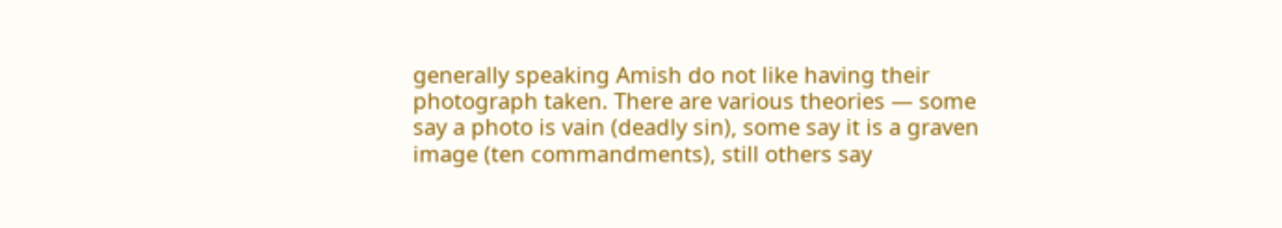generally speaking Amish do not like having their photograph taken. There are various theories — some say a photo is vain (deadly sin), some say it is a graven image (ten commandments), still others say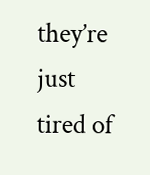they’re just tired of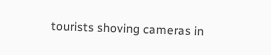tourists shoving cameras in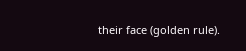their face (golden rule).